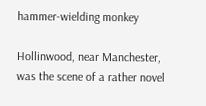hammer-wielding monkey

Hollinwood, near Manchester, was the scene of a rather novel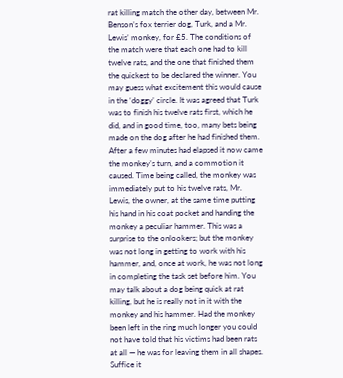rat killing match the other day, between Mr. Benson’s fox terrier dog, Turk, and a Mr. Lewis’ monkey, for £5. The conditions of the match were that each one had to kill twelve rats, and the one that finished them the quickest to be declared the winner. You may guess what excitement this would cause in the ‘doggy’ circle. It was agreed that Turk was to finish his twelve rats first, which he did, and in good time, too, many bets being made on the dog after he had finished them. After a few minutes had elapsed it now came the monkey’s turn, and a commotion it caused. Time being called, the monkey was immediately put to his twelve rats, Mr. Lewis, the owner, at the same time putting his hand in his coat pocket and handing the monkey a peculiar hammer. This was a surprise to the onlookers; but the monkey was not long in getting to work with his hammer, and, once at work, he was not long in completing the task set before him. You may talk about a dog being quick at rat killing, but he is really not in it with the monkey and his hammer. Had the monkey been left in the ring much longer you could not have told that his victims had been rats at all — he was for leaving them in all shapes. Suffice it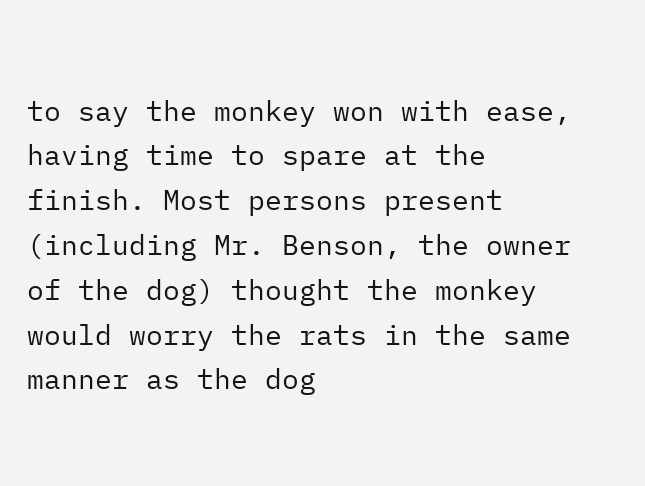to say the monkey won with ease, having time to spare at the finish. Most persons present (including Mr. Benson, the owner of the dog) thought the monkey would worry the rats in the same manner as the dog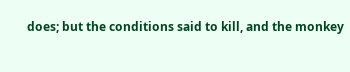does; but the conditions said to kill, and the monkey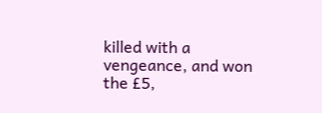killed with a vengeance, and won the £5,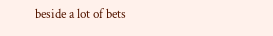beside a lot of bets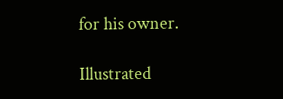for his owner.

Illustrated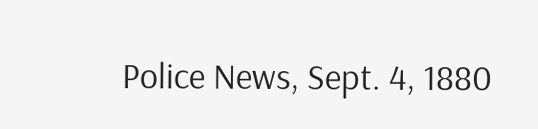Police News, Sept. 4, 1880